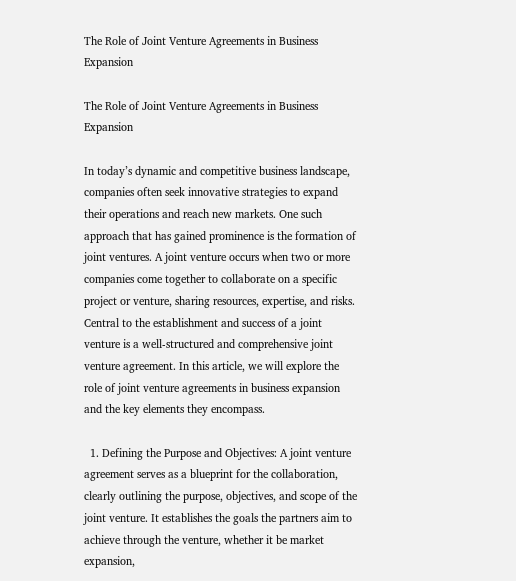The Role of Joint Venture Agreements in Business Expansion

The Role of Joint Venture Agreements in Business Expansion

In today’s dynamic and competitive business landscape, companies often seek innovative strategies to expand their operations and reach new markets. One such approach that has gained prominence is the formation of joint ventures. A joint venture occurs when two or more companies come together to collaborate on a specific project or venture, sharing resources, expertise, and risks. Central to the establishment and success of a joint venture is a well-structured and comprehensive joint venture agreement. In this article, we will explore the role of joint venture agreements in business expansion and the key elements they encompass.

  1. Defining the Purpose and Objectives: A joint venture agreement serves as a blueprint for the collaboration, clearly outlining the purpose, objectives, and scope of the joint venture. It establishes the goals the partners aim to achieve through the venture, whether it be market expansion,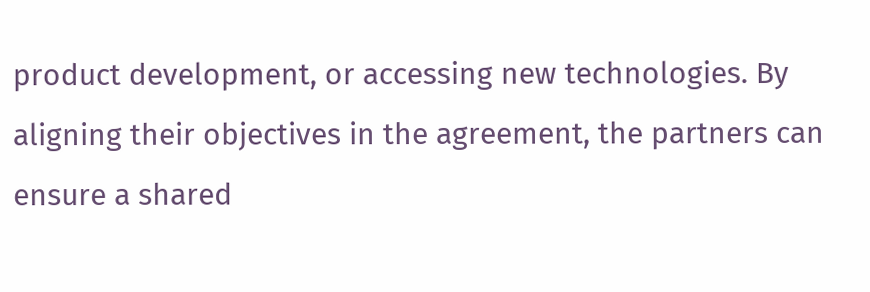product development, or accessing new technologies. By aligning their objectives in the agreement, the partners can ensure a shared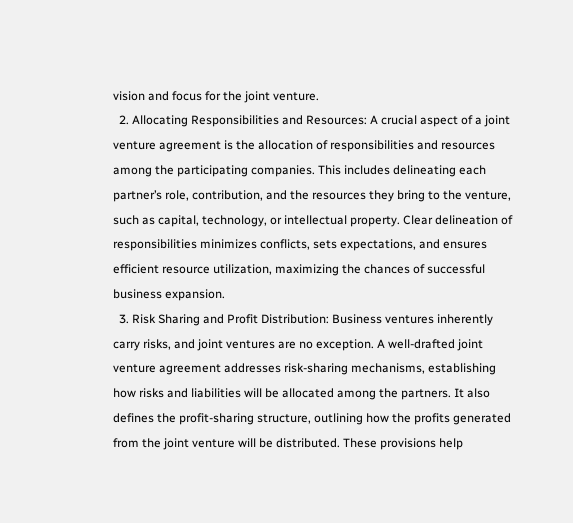vision and focus for the joint venture.
  2. Allocating Responsibilities and Resources: A crucial aspect of a joint venture agreement is the allocation of responsibilities and resources among the participating companies. This includes delineating each partner’s role, contribution, and the resources they bring to the venture, such as capital, technology, or intellectual property. Clear delineation of responsibilities minimizes conflicts, sets expectations, and ensures efficient resource utilization, maximizing the chances of successful business expansion.
  3. Risk Sharing and Profit Distribution: Business ventures inherently carry risks, and joint ventures are no exception. A well-drafted joint venture agreement addresses risk-sharing mechanisms, establishing how risks and liabilities will be allocated among the partners. It also defines the profit-sharing structure, outlining how the profits generated from the joint venture will be distributed. These provisions help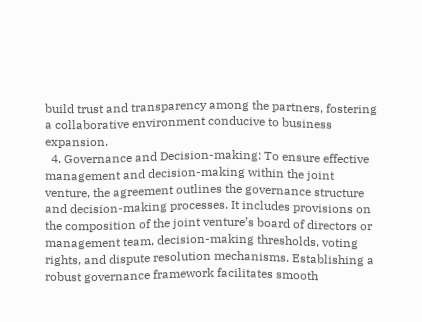build trust and transparency among the partners, fostering a collaborative environment conducive to business expansion.
  4. Governance and Decision-making: To ensure effective management and decision-making within the joint venture, the agreement outlines the governance structure and decision-making processes. It includes provisions on the composition of the joint venture’s board of directors or management team, decision-making thresholds, voting rights, and dispute resolution mechanisms. Establishing a robust governance framework facilitates smooth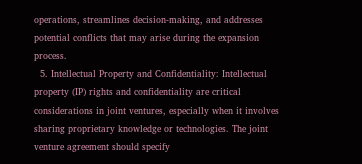operations, streamlines decision-making, and addresses potential conflicts that may arise during the expansion process.
  5. Intellectual Property and Confidentiality: Intellectual property (IP) rights and confidentiality are critical considerations in joint ventures, especially when it involves sharing proprietary knowledge or technologies. The joint venture agreement should specify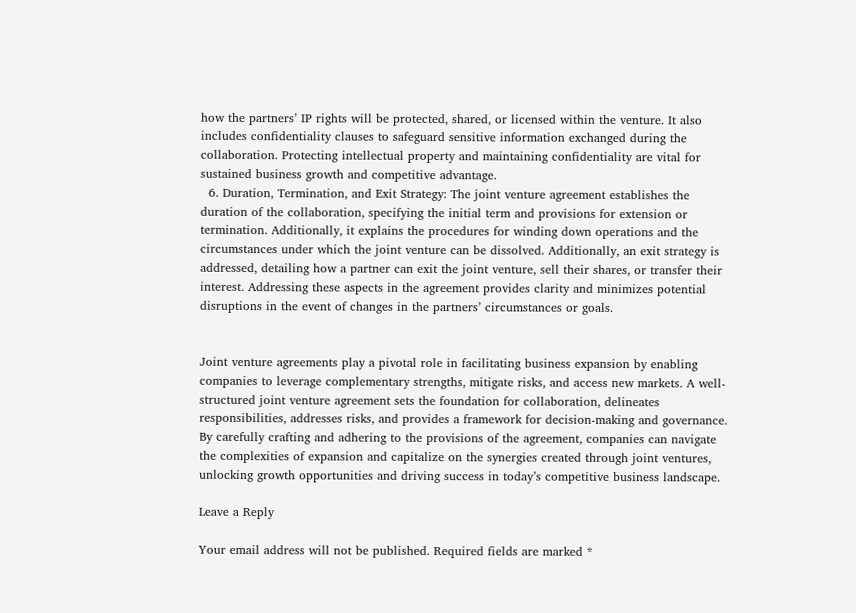how the partners’ IP rights will be protected, shared, or licensed within the venture. It also includes confidentiality clauses to safeguard sensitive information exchanged during the collaboration. Protecting intellectual property and maintaining confidentiality are vital for sustained business growth and competitive advantage.
  6. Duration, Termination, and Exit Strategy: The joint venture agreement establishes the duration of the collaboration, specifying the initial term and provisions for extension or termination. Additionally, it explains the procedures for winding down operations and the circumstances under which the joint venture can be dissolved. Additionally, an exit strategy is addressed, detailing how a partner can exit the joint venture, sell their shares, or transfer their interest. Addressing these aspects in the agreement provides clarity and minimizes potential disruptions in the event of changes in the partners’ circumstances or goals.


Joint venture agreements play a pivotal role in facilitating business expansion by enabling companies to leverage complementary strengths, mitigate risks, and access new markets. A well-structured joint venture agreement sets the foundation for collaboration, delineates responsibilities, addresses risks, and provides a framework for decision-making and governance. By carefully crafting and adhering to the provisions of the agreement, companies can navigate the complexities of expansion and capitalize on the synergies created through joint ventures, unlocking growth opportunities and driving success in today’s competitive business landscape.

Leave a Reply

Your email address will not be published. Required fields are marked *